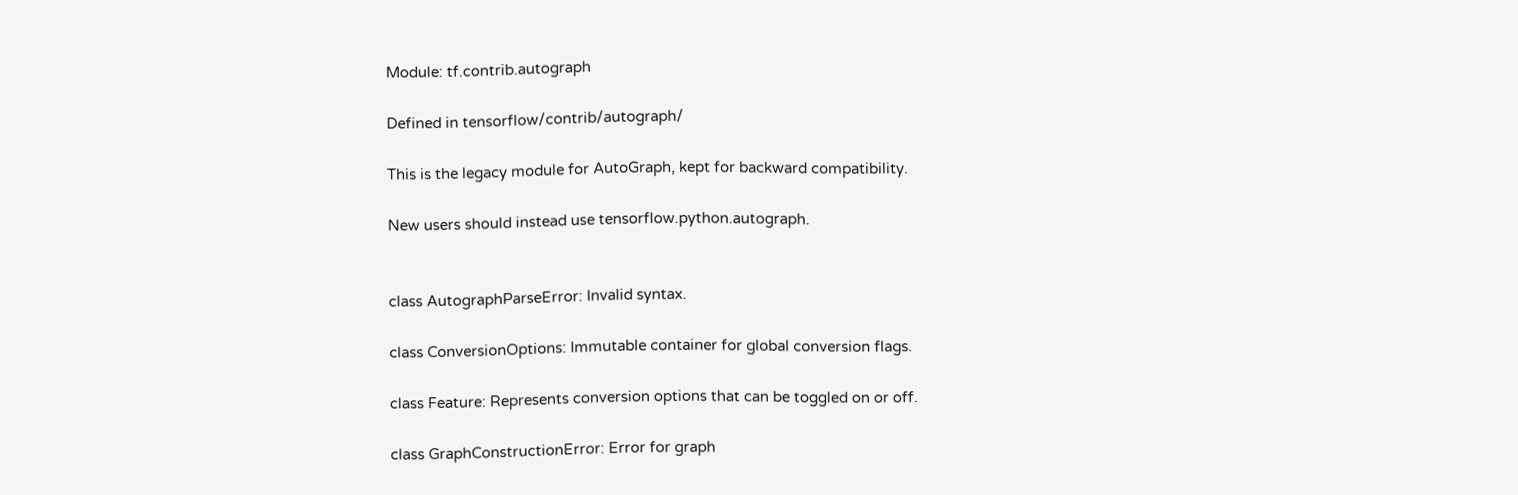Module: tf.contrib.autograph

Defined in tensorflow/contrib/autograph/

This is the legacy module for AutoGraph, kept for backward compatibility.

New users should instead use tensorflow.python.autograph.


class AutographParseError: Invalid syntax.

class ConversionOptions: Immutable container for global conversion flags.

class Feature: Represents conversion options that can be toggled on or off.

class GraphConstructionError: Error for graph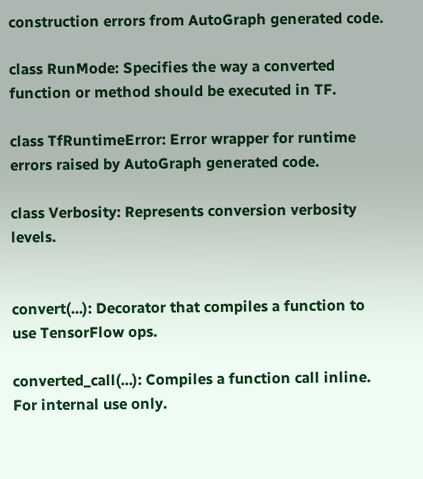construction errors from AutoGraph generated code.

class RunMode: Specifies the way a converted function or method should be executed in TF.

class TfRuntimeError: Error wrapper for runtime errors raised by AutoGraph generated code.

class Verbosity: Represents conversion verbosity levels.


convert(...): Decorator that compiles a function to use TensorFlow ops.

converted_call(...): Compiles a function call inline. For internal use only.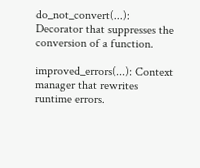do_not_convert(...): Decorator that suppresses the conversion of a function.

improved_errors(...): Context manager that rewrites runtime errors.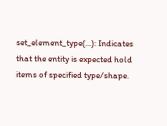set_element_type(...): Indicates that the entity is expected hold items of specified type/shape.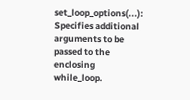set_loop_options(...): Specifies additional arguments to be passed to the enclosing while_loop.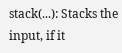stack(...): Stacks the input, if it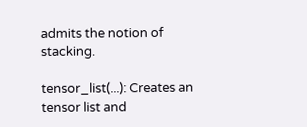admits the notion of stacking.

tensor_list(...): Creates an tensor list and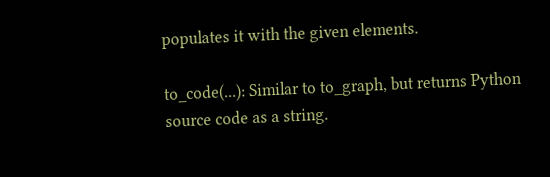populates it with the given elements.

to_code(...): Similar to to_graph, but returns Python source code as a string.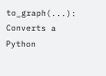to_graph(...): Converts a Python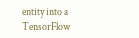entity into a TensorFlow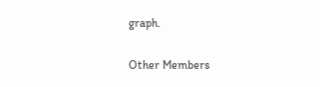graph.

Other Members